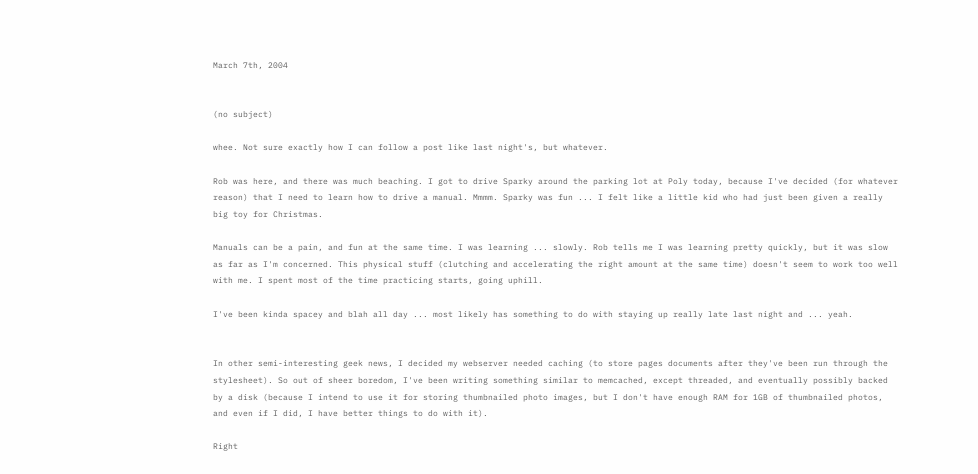March 7th, 2004


(no subject)

whee. Not sure exactly how I can follow a post like last night's, but whatever.

Rob was here, and there was much beaching. I got to drive Sparky around the parking lot at Poly today, because I've decided (for whatever reason) that I need to learn how to drive a manual. Mmmm. Sparky was fun ... I felt like a little kid who had just been given a really big toy for Christmas.

Manuals can be a pain, and fun at the same time. I was learning ... slowly. Rob tells me I was learning pretty quickly, but it was slow as far as I'm concerned. This physical stuff (clutching and accelerating the right amount at the same time) doesn't seem to work too well with me. I spent most of the time practicing starts, going uphill.

I've been kinda spacey and blah all day ... most likely has something to do with staying up really late last night and ... yeah.


In other semi-interesting geek news, I decided my webserver needed caching (to store pages documents after they've been run through the stylesheet). So out of sheer boredom, I've been writing something similar to memcached, except threaded, and eventually possibly backed by a disk (because I intend to use it for storing thumbnailed photo images, but I don't have enough RAM for 1GB of thumbnailed photos, and even if I did, I have better things to do with it).

Right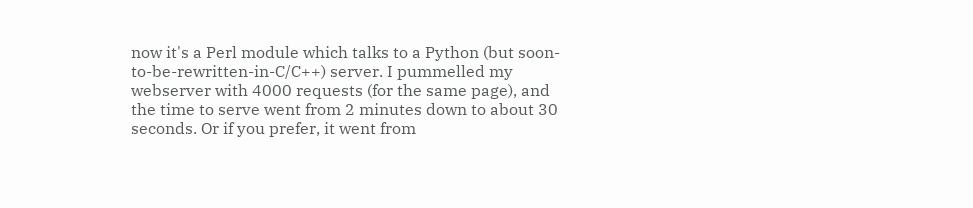now it's a Perl module which talks to a Python (but soon-to-be-rewritten-in-C/C++) server. I pummelled my webserver with 4000 requests (for the same page), and the time to serve went from 2 minutes down to about 30 seconds. Or if you prefer, it went from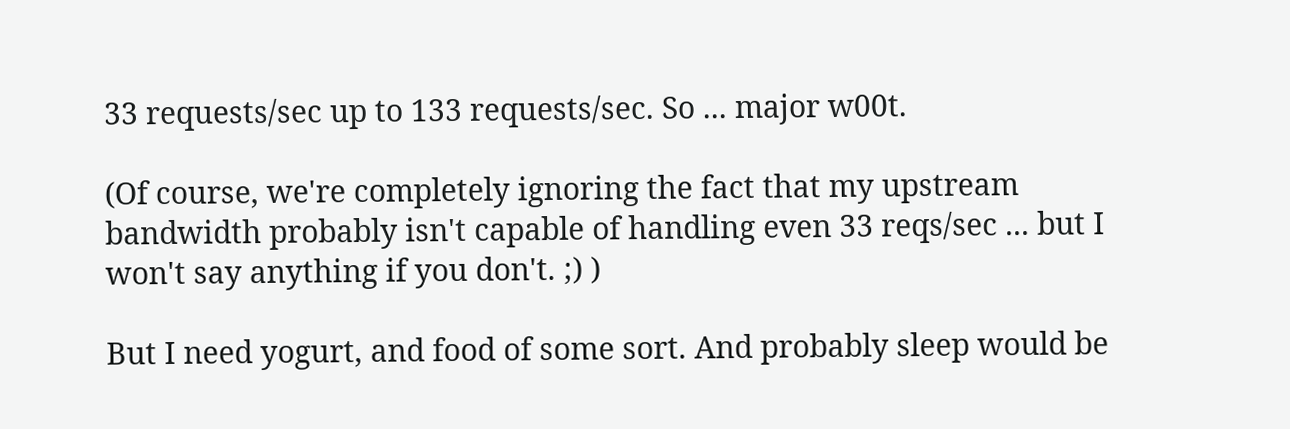33 requests/sec up to 133 requests/sec. So ... major w00t.

(Of course, we're completely ignoring the fact that my upstream bandwidth probably isn't capable of handling even 33 reqs/sec ... but I won't say anything if you don't. ;) )

But I need yogurt, and food of some sort. And probably sleep would be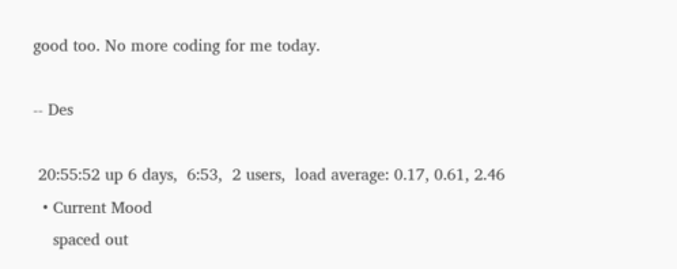good too. No more coding for me today.

-- Des

 20:55:52 up 6 days,  6:53,  2 users,  load average: 0.17, 0.61, 2.46
  • Current Mood
    spaced out